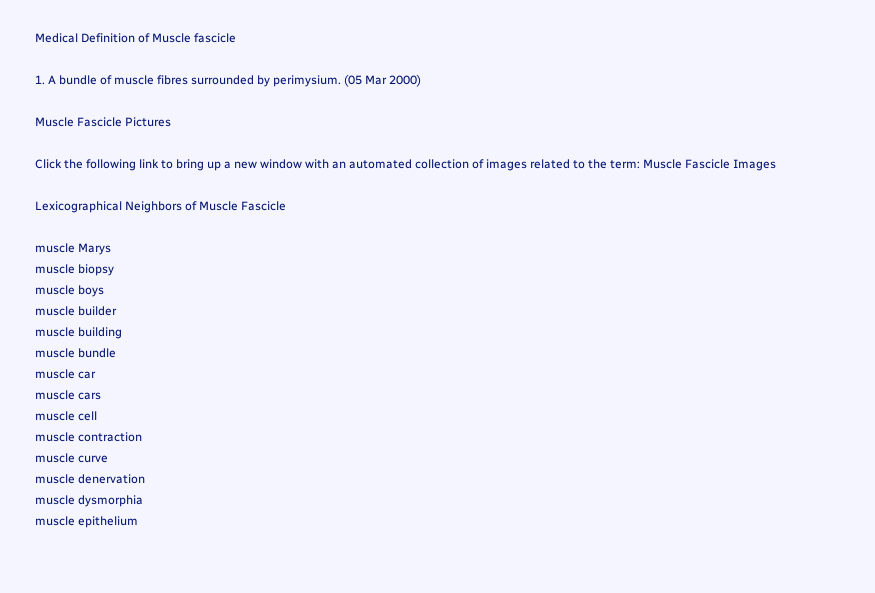Medical Definition of Muscle fascicle

1. A bundle of muscle fibres surrounded by perimysium. (05 Mar 2000)

Muscle Fascicle Pictures

Click the following link to bring up a new window with an automated collection of images related to the term: Muscle Fascicle Images

Lexicographical Neighbors of Muscle Fascicle

muscle Marys
muscle biopsy
muscle boys
muscle builder
muscle building
muscle bundle
muscle car
muscle cars
muscle cell
muscle contraction
muscle curve
muscle denervation
muscle dysmorphia
muscle epithelium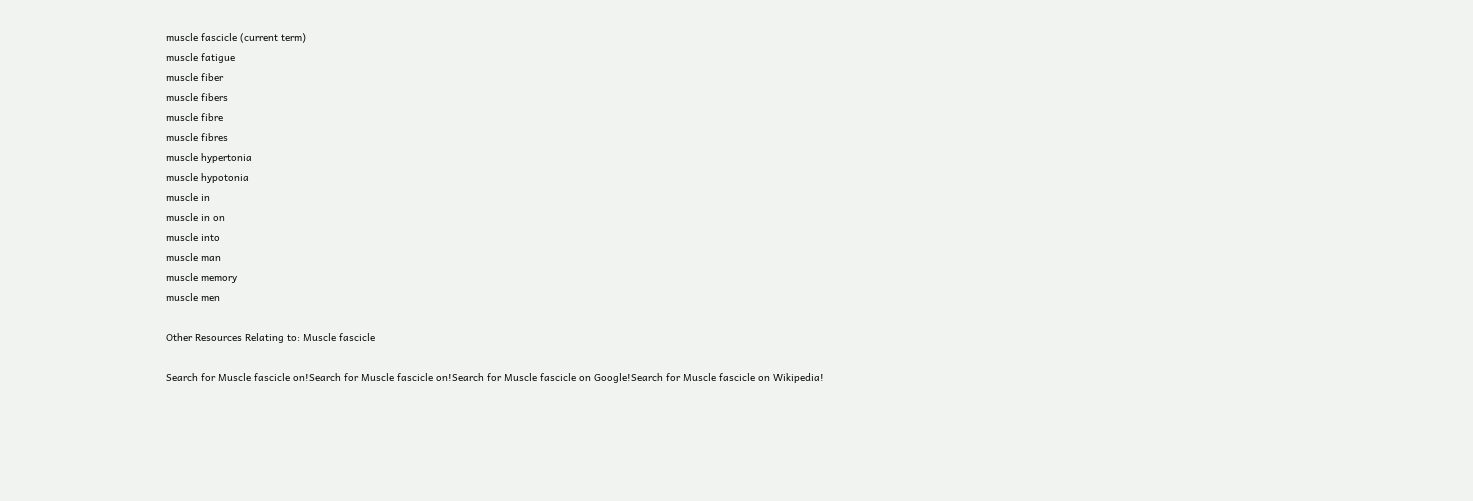muscle fascicle (current term)
muscle fatigue
muscle fiber
muscle fibers
muscle fibre
muscle fibres
muscle hypertonia
muscle hypotonia
muscle in
muscle in on
muscle into
muscle man
muscle memory
muscle men

Other Resources Relating to: Muscle fascicle

Search for Muscle fascicle on!Search for Muscle fascicle on!Search for Muscle fascicle on Google!Search for Muscle fascicle on Wikipedia!